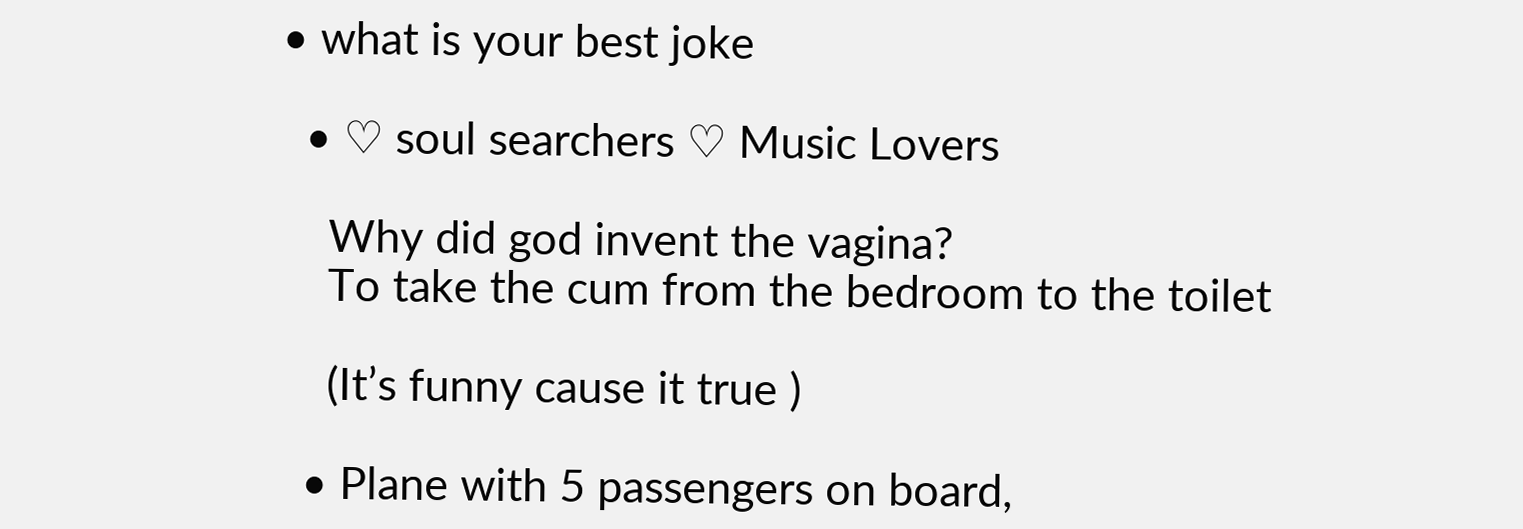• what is your best joke

  • ♡ soul searchers ♡ Music Lovers

    Why did god invent the vagina?
    To take the cum from the bedroom to the toilet

    (It’s funny cause it true )

  • Plane with 5 passengers on board,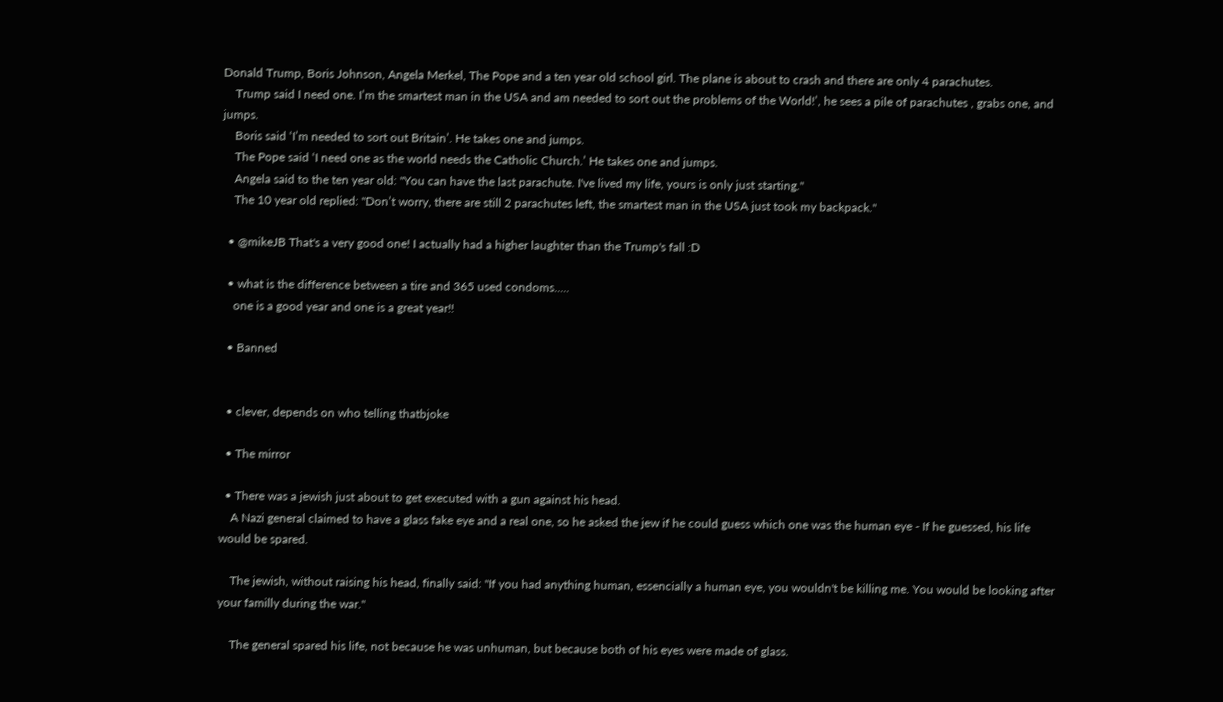Donald Trump, Boris Johnson, Angela Merkel, The Pope and a ten year old school girl. The plane is about to crash and there are only 4 parachutes.
    Trump said I need one. I’m the smartest man in the USA and am needed to sort out the problems of the World!’, he sees a pile of parachutes , grabs one, and jumps.
    Boris said ‘I’m needed to sort out Britain’. He takes one and jumps.
    The Pope said ‘I need one as the world needs the Catholic Church.’ He takes one and jumps.
    Angela said to the ten year old: "You can have the last parachute. I've lived my life, yours is only just starting."
    The 10 year old replied: "Don’t worry, there are still 2 parachutes left, the smartest man in the USA just took my backpack."

  • @mikeJB That's a very good one! I actually had a higher laughter than the Trump's fall :D

  • what is the difference between a tire and 365 used condoms.....
    one is a good year and one is a great year!!

  • Banned


  • clever, depends on who telling thatbjoke

  • The mirror

  • There was a jewish just about to get executed with a gun against his head.
    A Nazi general claimed to have a glass fake eye and a real one, so he asked the jew if he could guess which one was the human eye - If he guessed, his life would be spared.

    The jewish, without raising his head, finally said: "If you had anything human, essencially a human eye, you wouldn't be killing me. You would be looking after your familly during the war."

    The general spared his life, not because he was unhuman, but because both of his eyes were made of glass.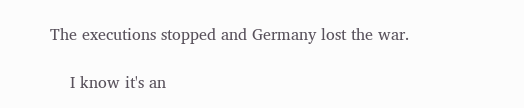The executions stopped and Germany lost the war.

    I know it's an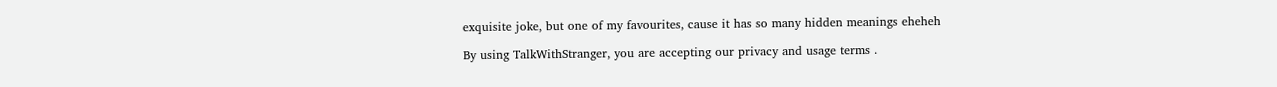exquisite joke, but one of my favourites, cause it has so many hidden meanings eheheh

By using TalkWithStranger, you are accepting our privacy and usage terms .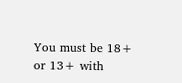You must be 18+ or 13+ with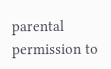parental permission to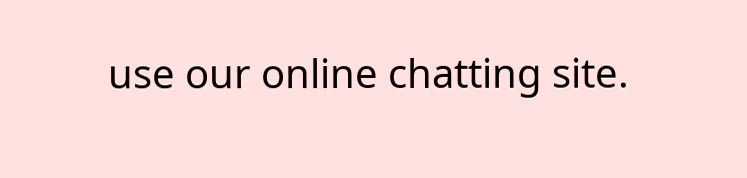use our online chatting site.